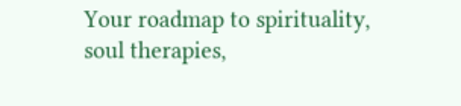Your roadmap to spirituality, soul therapies,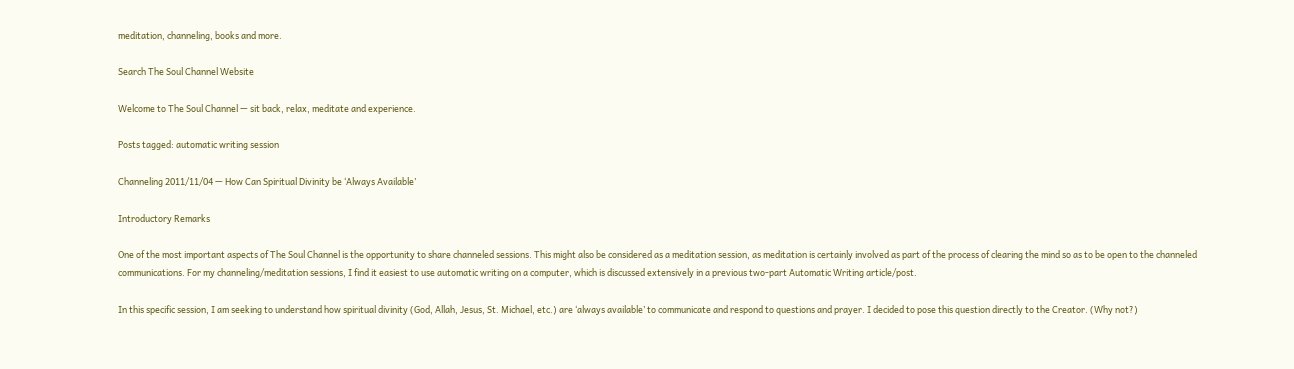meditation, channeling, books and more.

Search The Soul Channel Website

Welcome to The Soul Channel — sit back, relax, meditate and experience.

Posts tagged: automatic writing session

Channeling 2011/11/04 — How Can Spiritual Divinity be ‘Always Available’

Introductory Remarks

One of the most important aspects of The Soul Channel is the opportunity to share channeled sessions. This might also be considered as a meditation session, as meditation is certainly involved as part of the process of clearing the mind so as to be open to the channeled communications. For my channeling/meditation sessions, I find it easiest to use automatic writing on a computer, which is discussed extensively in a previous two-part Automatic Writing article/post.

In this specific session, I am seeking to understand how spiritual divinity (God, Allah, Jesus, St. Michael, etc.) are ‘always available’ to communicate and respond to questions and prayer. I decided to pose this question directly to the Creator. (Why not?)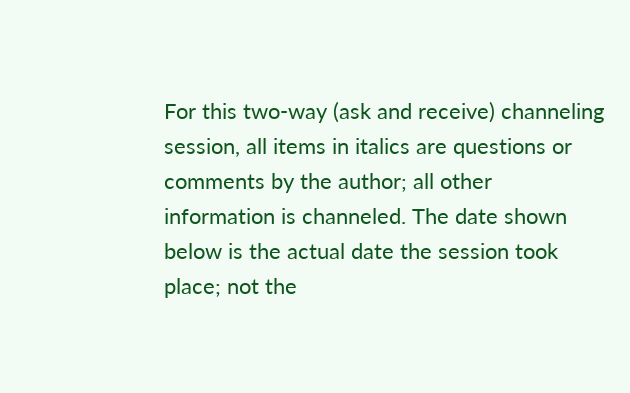For this two-way (ask and receive) channeling session, all items in italics are questions or comments by the author; all other information is channeled. The date shown below is the actual date the session took place; not the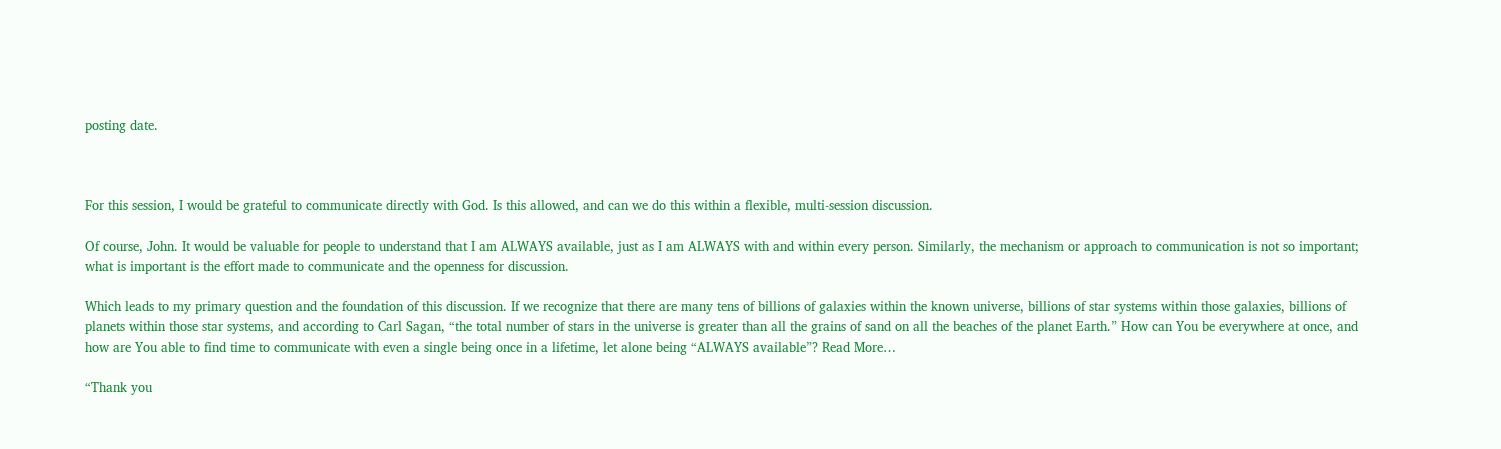posting date.



For this session, I would be grateful to communicate directly with God. Is this allowed, and can we do this within a flexible, multi-session discussion.

Of course, John. It would be valuable for people to understand that I am ALWAYS available, just as I am ALWAYS with and within every person. Similarly, the mechanism or approach to communication is not so important; what is important is the effort made to communicate and the openness for discussion.

Which leads to my primary question and the foundation of this discussion. If we recognize that there are many tens of billions of galaxies within the known universe, billions of star systems within those galaxies, billions of planets within those star systems, and according to Carl Sagan, “the total number of stars in the universe is greater than all the grains of sand on all the beaches of the planet Earth.” How can You be everywhere at once, and how are You able to find time to communicate with even a single being once in a lifetime, let alone being “ALWAYS available”? Read More…

“Thank you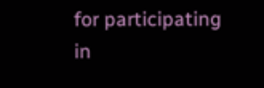for participating in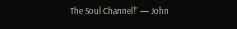The Soul Channel!” — John